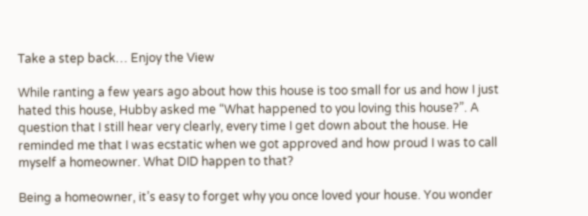Take a step back… Enjoy the View

While ranting a few years ago about how this house is too small for us and how I just hated this house, Hubby asked me “What happened to you loving this house?”. A question that I still hear very clearly, every time I get down about the house. He reminded me that I was ecstatic when we got approved and how proud I was to call myself a homeowner. What DID happen to that?

Being a homeowner, it’s easy to forget why you once loved your house. You wonder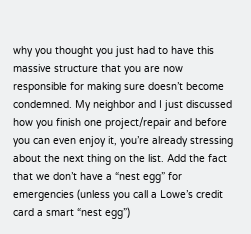why you thought you just had to have this massive structure that you are now responsible for making sure doesn’t become condemned. My neighbor and I just discussed how you finish one project/repair and before you can even enjoy it, you’re already stressing about the next thing on the list. Add the fact that we don’t have a “nest egg” for emergencies (unless you call a Lowe’s credit card a smart “nest egg”)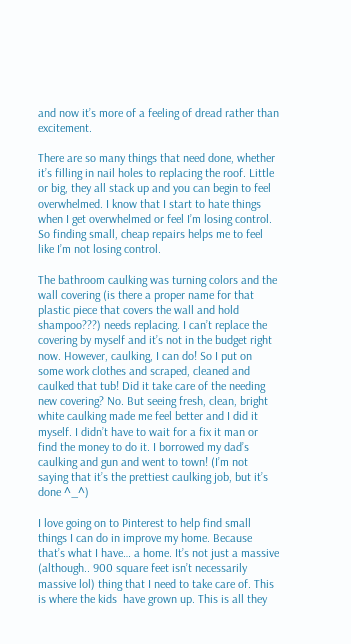and now it’s more of a feeling of dread rather than excitement.

There are so many things that need done, whether it’s filling in nail holes to replacing the roof. Little or big, they all stack up and you can begin to feel overwhelmed. I know that I start to hate things when I get overwhelmed or feel I’m losing control. So finding small, cheap repairs helps me to feel like I’m not losing control.

The bathroom caulking was turning colors and the wall covering (is there a proper name for that plastic piece that covers the wall and hold shampoo???) needs replacing. I can’t replace the covering by myself and it’s not in the budget right now. However, caulking, I can do! So I put on some work clothes and scraped, cleaned and caulked that tub! Did it take care of the needing new covering? No. But seeing fresh, clean, bright white caulking made me feel better and I did it myself. I didn’t have to wait for a fix it man or find the money to do it. I borrowed my dad’s caulking and gun and went to town! (I’m not saying that it’s the prettiest caulking job, but it’s done ^_^)

I love going on to Pinterest to help find small things I can do in improve my home. Because that’s what I have… a home. It’s not just a massive (although.. 900 square feet isn’t necessarily massive lol) thing that I need to take care of. This is where the kids  have grown up. This is all they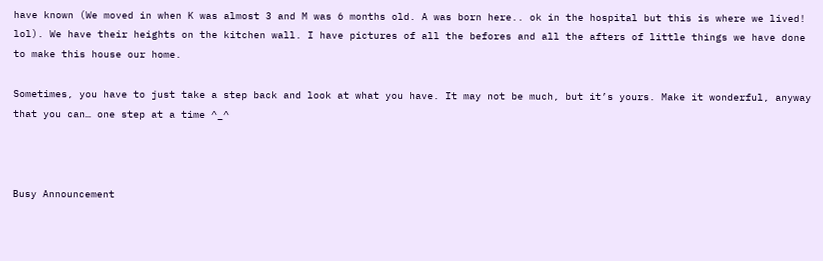have known (We moved in when K was almost 3 and M was 6 months old. A was born here.. ok in the hospital but this is where we lived! lol). We have their heights on the kitchen wall. I have pictures of all the befores and all the afters of little things we have done to make this house our home.

Sometimes, you have to just take a step back and look at what you have. It may not be much, but it’s yours. Make it wonderful, anyway that you can… one step at a time ^_^



Busy Announcement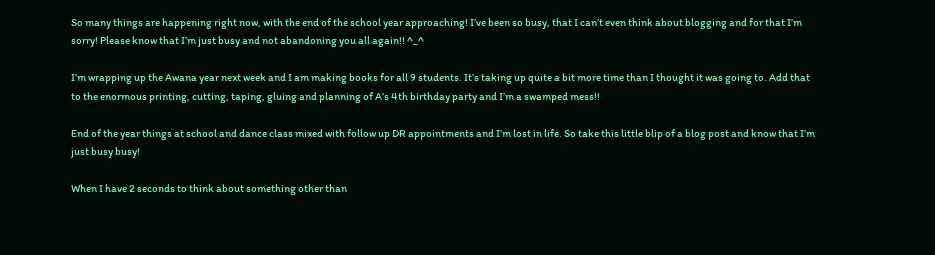So many things are happening right now, with the end of the school year approaching! I’ve been so busy, that I can’t even think about blogging and for that I’m sorry! Please know that I’m just busy and not abandoning you all again!! ^_^

I’m wrapping up the Awana year next week and I am making books for all 9 students. It’s taking up quite a bit more time than I thought it was going to. Add that to the enormous printing, cutting, taping, gluing and planning of A’s 4th birthday party and I’m a swamped mess!!

End of the year things at school and dance class mixed with follow up DR appointments and I’m lost in life. So take this little blip of a blog post and know that I’m just busy busy!

When I have 2 seconds to think about something other than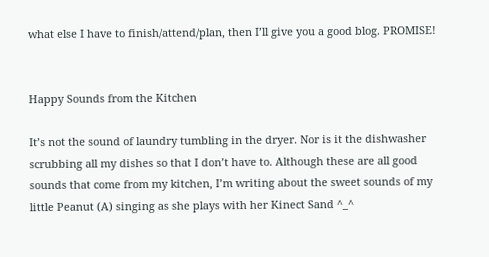what else I have to finish/attend/plan, then I’ll give you a good blog. PROMISE!


Happy Sounds from the Kitchen

It’s not the sound of laundry tumbling in the dryer. Nor is it the dishwasher scrubbing all my dishes so that I don’t have to. Although these are all good sounds that come from my kitchen, I’m writing about the sweet sounds of my little Peanut (A) singing as she plays with her Kinect Sand ^_^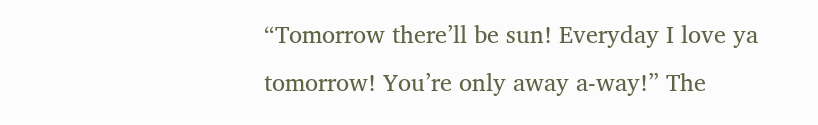“Tomorrow there’ll be sun! Everyday I love ya tomorrow! You’re only away a-way!” The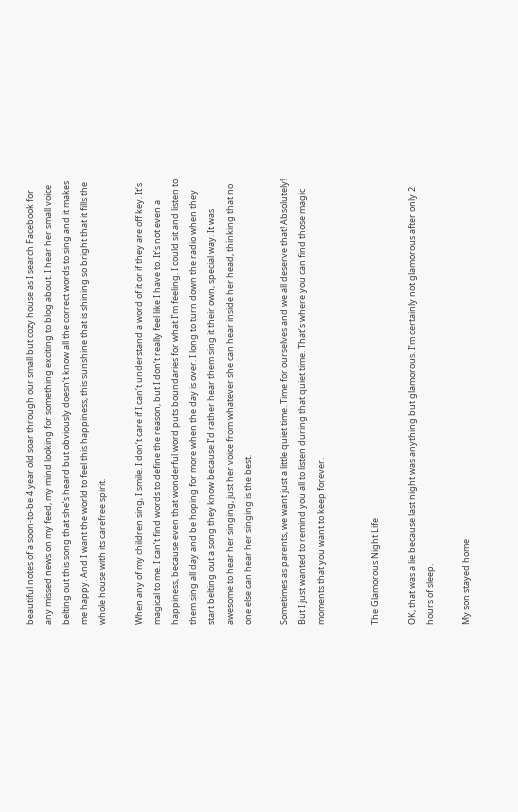beautiful notes of a soon-to-be 4 year old soar through our small but cozy house as I search Facebook for any missed news on my feed, my mind looking for something exciting to blog about. I hear her small voice belting out this song that she’s heard but obviously doesn’t know all the correct words to sing and it makes me happy. And I want the world to feel this happiness, this sunshine that is shining so bright that it fills the whole house with its carefree spirit.

When any of my children sing, I smile. I don’t care if I can’t understand a word of it or if they are off key. It’s magical to me. I can’t find words to define the reason, but I don’t really feel like I have to. It’s not even a happiness, because even that wonderful word puts boundaries for what I’m feeling. I could sit and listen to them sing all day and be hoping for more when the day is over. I long to turn down the radio when they start belting out a song they know because I’d rather hear them sing it their own, special way. It was awesome to hear her singing, just her voice from whatever she can hear inside her head, thinking that no one else can hear her singing is the best.

Sometimes as parents, we want just a little quiet time. Time for ourselves and we all deserve that! Absolutely! But I just wanted to remind you all to listen during that quiet time. That’s where you can find those magic moments that you want to keep forever.


The Glamorous Night Life

OK, that was a lie because last night was anything but glamorous. I’m certainly not glamorous after only 2 hours of sleep.

My son stayed home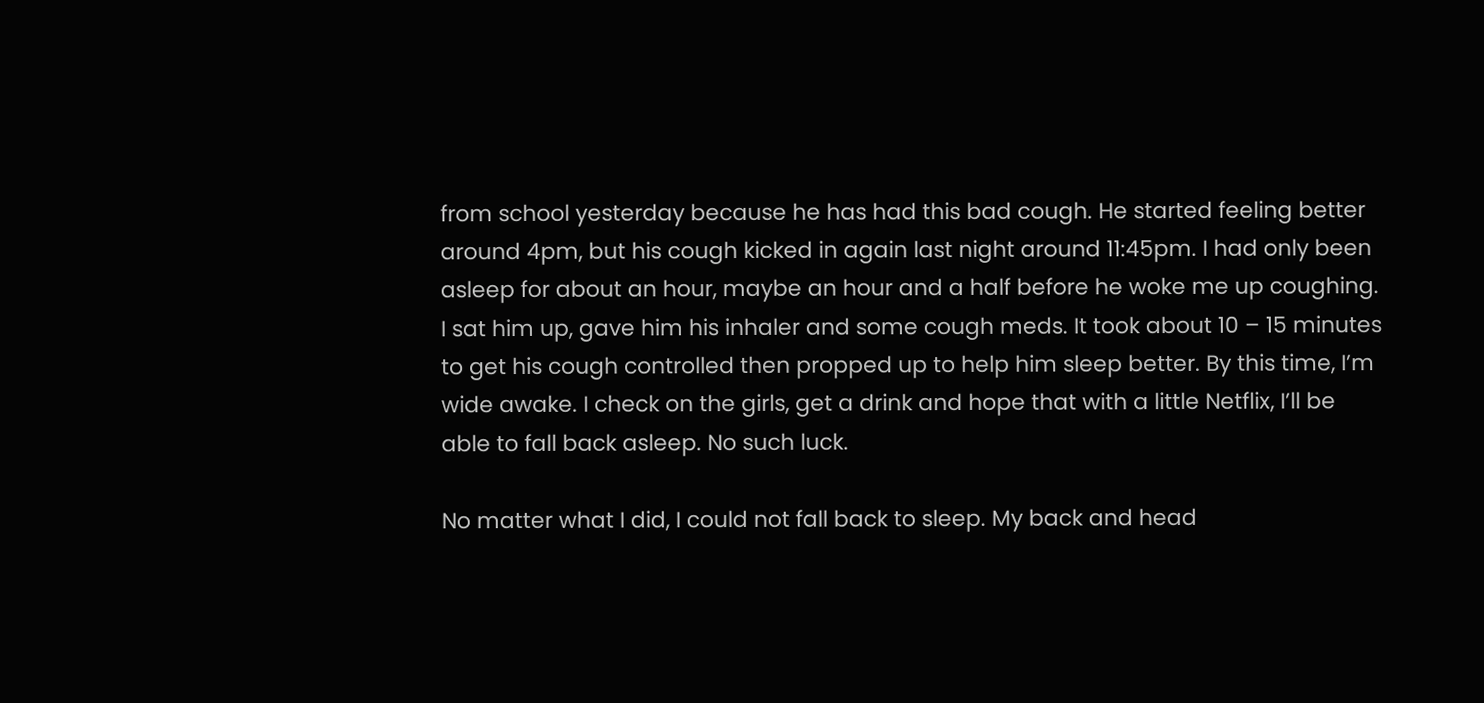from school yesterday because he has had this bad cough. He started feeling better around 4pm, but his cough kicked in again last night around 11:45pm. I had only been asleep for about an hour, maybe an hour and a half before he woke me up coughing. I sat him up, gave him his inhaler and some cough meds. It took about 10 – 15 minutes to get his cough controlled then propped up to help him sleep better. By this time, I’m wide awake. I check on the girls, get a drink and hope that with a little Netflix, I’ll be able to fall back asleep. No such luck.

No matter what I did, I could not fall back to sleep. My back and head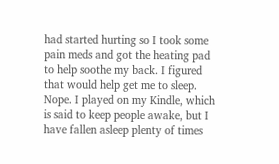had started hurting so I took some pain meds and got the heating pad to help soothe my back. I figured that would help get me to sleep. Nope. I played on my Kindle, which is said to keep people awake, but I have fallen asleep plenty of times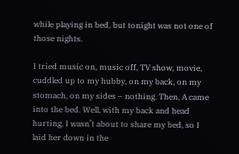while playing in bed, but tonight was not one of those nights.

I tried music on, music off, TV show, movie, cuddled up to my hubby, on my back, on my stomach, on my sides – nothing. Then, A came into the bed. Well, with my back and head hurting, I wasn’t about to share my bed, so I laid her down in the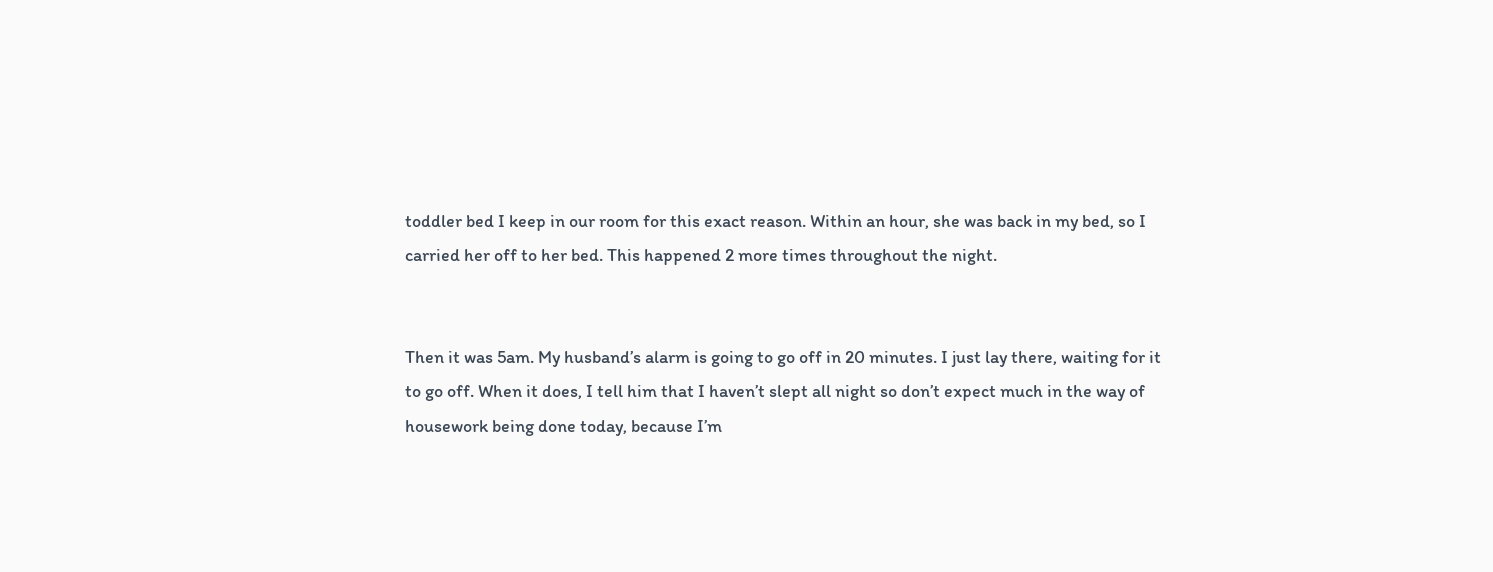toddler bed I keep in our room for this exact reason. Within an hour, she was back in my bed, so I carried her off to her bed. This happened 2 more times throughout the night.


Then it was 5am. My husband’s alarm is going to go off in 20 minutes. I just lay there, waiting for it to go off. When it does, I tell him that I haven’t slept all night so don’t expect much in the way of housework being done today, because I’m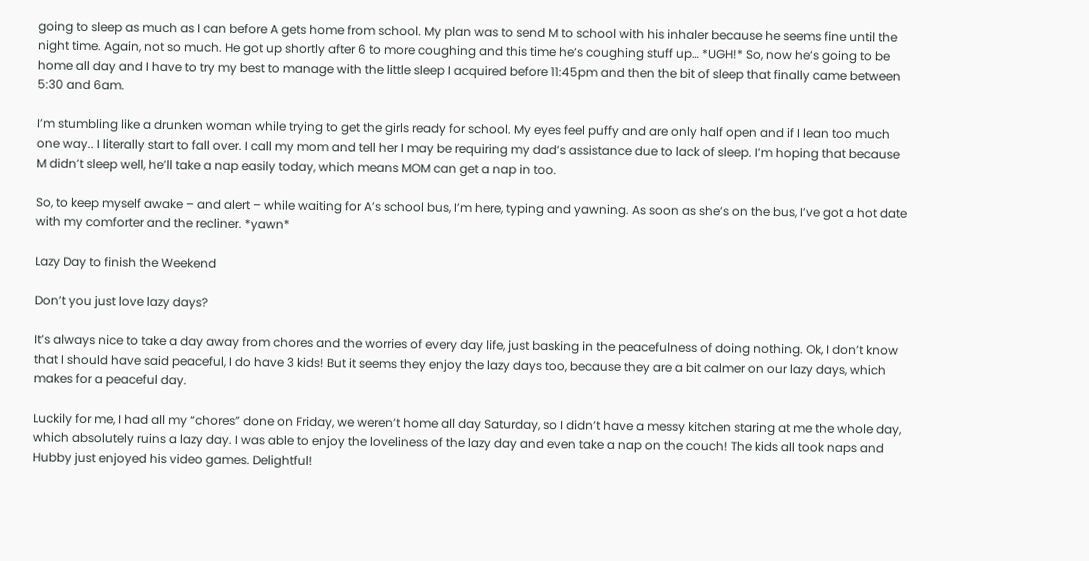going to sleep as much as I can before A gets home from school. My plan was to send M to school with his inhaler because he seems fine until the night time. Again, not so much. He got up shortly after 6 to more coughing and this time he’s coughing stuff up… *UGH!* So, now he’s going to be home all day and I have to try my best to manage with the little sleep I acquired before 11:45pm and then the bit of sleep that finally came between 5:30 and 6am.

I’m stumbling like a drunken woman while trying to get the girls ready for school. My eyes feel puffy and are only half open and if I lean too much one way.. I literally start to fall over. I call my mom and tell her I may be requiring my dad’s assistance due to lack of sleep. I’m hoping that because M didn’t sleep well, he’ll take a nap easily today, which means MOM can get a nap in too.

So, to keep myself awake – and alert – while waiting for A’s school bus, I’m here, typing and yawning. As soon as she’s on the bus, I’ve got a hot date with my comforter and the recliner. *yawn*

Lazy Day to finish the Weekend

Don’t you just love lazy days?

It’s always nice to take a day away from chores and the worries of every day life, just basking in the peacefulness of doing nothing. Ok, I don’t know that I should have said peaceful, I do have 3 kids! But it seems they enjoy the lazy days too, because they are a bit calmer on our lazy days, which makes for a peaceful day.

Luckily for me, I had all my “chores” done on Friday, we weren’t home all day Saturday, so I didn’t have a messy kitchen staring at me the whole day, which absolutely ruins a lazy day. I was able to enjoy the loveliness of the lazy day and even take a nap on the couch! The kids all took naps and Hubby just enjoyed his video games. Delightful!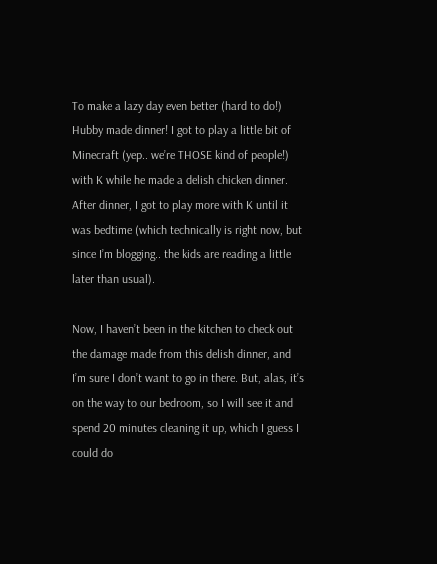To make a lazy day even better (hard to do!) Hubby made dinner! I got to play a little bit of Minecraft (yep.. we’re THOSE kind of people!) with K while he made a delish chicken dinner. After dinner, I got to play more with K until it was bedtime (which technically is right now, but since I’m blogging.. the kids are reading a little later than usual).

Now, I haven’t been in the kitchen to check out the damage made from this delish dinner, and I’m sure I don’t want to go in there. But, alas, it’s on the way to our bedroom, so I will see it and spend 20 minutes cleaning it up, which I guess I could do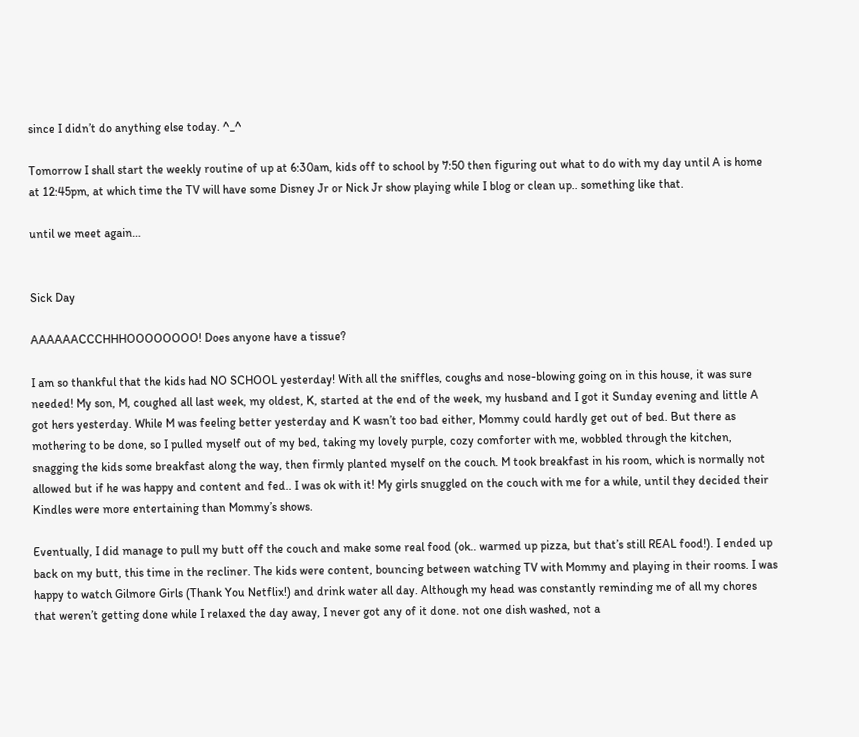since I didn’t do anything else today. ^_^

Tomorrow I shall start the weekly routine of up at 6:30am, kids off to school by 7:50 then figuring out what to do with my day until A is home at 12:45pm, at which time the TV will have some Disney Jr or Nick Jr show playing while I blog or clean up.. something like that.

until we meet again…


Sick Day

AAAAAACCCHHHOOOOOOOO! Does anyone have a tissue?

I am so thankful that the kids had NO SCHOOL yesterday! With all the sniffles, coughs and nose-blowing going on in this house, it was sure needed! My son, M, coughed all last week, my oldest, K, started at the end of the week, my husband and I got it Sunday evening and little A got hers yesterday. While M was feeling better yesterday and K wasn’t too bad either, Mommy could hardly get out of bed. But there as mothering to be done, so I pulled myself out of my bed, taking my lovely purple, cozy comforter with me, wobbled through the kitchen, snagging the kids some breakfast along the way, then firmly planted myself on the couch. M took breakfast in his room, which is normally not allowed but if he was happy and content and fed.. I was ok with it! My girls snuggled on the couch with me for a while, until they decided their Kindles were more entertaining than Mommy’s shows.

Eventually, I did manage to pull my butt off the couch and make some real food (ok.. warmed up pizza, but that’s still REAL food!). I ended up back on my butt, this time in the recliner. The kids were content, bouncing between watching TV with Mommy and playing in their rooms. I was happy to watch Gilmore Girls (Thank You Netflix!) and drink water all day. Although my head was constantly reminding me of all my chores that weren’t getting done while I relaxed the day away, I never got any of it done. not one dish washed, not a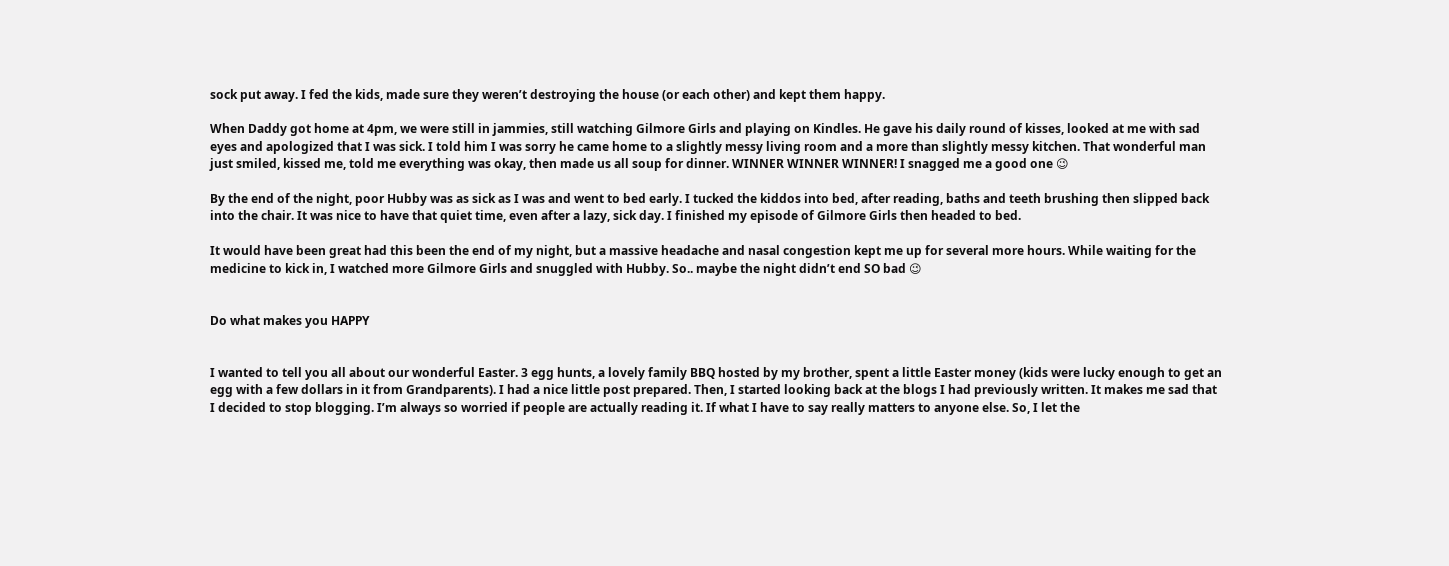sock put away. I fed the kids, made sure they weren’t destroying the house (or each other) and kept them happy.

When Daddy got home at 4pm, we were still in jammies, still watching Gilmore Girls and playing on Kindles. He gave his daily round of kisses, looked at me with sad eyes and apologized that I was sick. I told him I was sorry he came home to a slightly messy living room and a more than slightly messy kitchen. That wonderful man just smiled, kissed me, told me everything was okay, then made us all soup for dinner. WINNER WINNER WINNER! I snagged me a good one 😉

By the end of the night, poor Hubby was as sick as I was and went to bed early. I tucked the kiddos into bed, after reading, baths and teeth brushing then slipped back into the chair. It was nice to have that quiet time, even after a lazy, sick day. I finished my episode of Gilmore Girls then headed to bed.

It would have been great had this been the end of my night, but a massive headache and nasal congestion kept me up for several more hours. While waiting for the medicine to kick in, I watched more Gilmore Girls and snuggled with Hubby. So.. maybe the night didn’t end SO bad 😉


Do what makes you HAPPY


I wanted to tell you all about our wonderful Easter. 3 egg hunts, a lovely family BBQ hosted by my brother, spent a little Easter money (kids were lucky enough to get an egg with a few dollars in it from Grandparents). I had a nice little post prepared. Then, I started looking back at the blogs I had previously written. It makes me sad that I decided to stop blogging. I’m always so worried if people are actually reading it. If what I have to say really matters to anyone else. So, I let the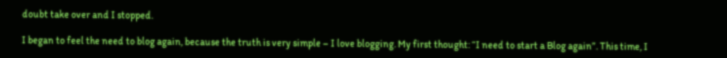doubt take over and I stopped.

I began to feel the need to blog again, because the truth is very simple – I love blogging. My first thought: “I need to start a Blog again”. This time, I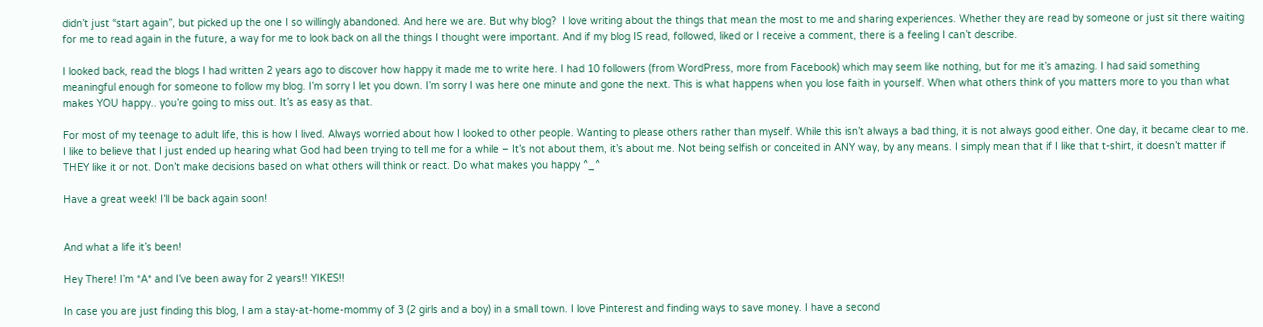didn’t just “start again”, but picked up the one I so willingly abandoned. And here we are. But why blog?  I love writing about the things that mean the most to me and sharing experiences. Whether they are read by someone or just sit there waiting for me to read again in the future, a way for me to look back on all the things I thought were important. And if my blog IS read, followed, liked or I receive a comment, there is a feeling I can’t describe.

I looked back, read the blogs I had written 2 years ago to discover how happy it made me to write here. I had 10 followers (from WordPress, more from Facebook) which may seem like nothing, but for me it’s amazing. I had said something meaningful enough for someone to follow my blog. I’m sorry I let you down. I’m sorry I was here one minute and gone the next. This is what happens when you lose faith in yourself. When what others think of you matters more to you than what makes YOU happy.. you’re going to miss out. It’s as easy as that.

For most of my teenage to adult life, this is how I lived. Always worried about how I looked to other people. Wanting to please others rather than myself. While this isn’t always a bad thing, it is not always good either. One day, it became clear to me. I like to believe that I just ended up hearing what God had been trying to tell me for a while – It’s not about them, it’s about me. Not being selfish or conceited in ANY way, by any means. I simply mean that if I like that t-shirt, it doesn’t matter if THEY like it or not. Don’t make decisions based on what others will think or react. Do what makes you happy ^_^

Have a great week! I’ll be back again soon!


And what a life it’s been!

Hey There! I’m *A* and I’ve been away for 2 years!! YIKES!!

In case you are just finding this blog, I am a stay-at-home-mommy of 3 (2 girls and a boy) in a small town. I love Pinterest and finding ways to save money. I have a second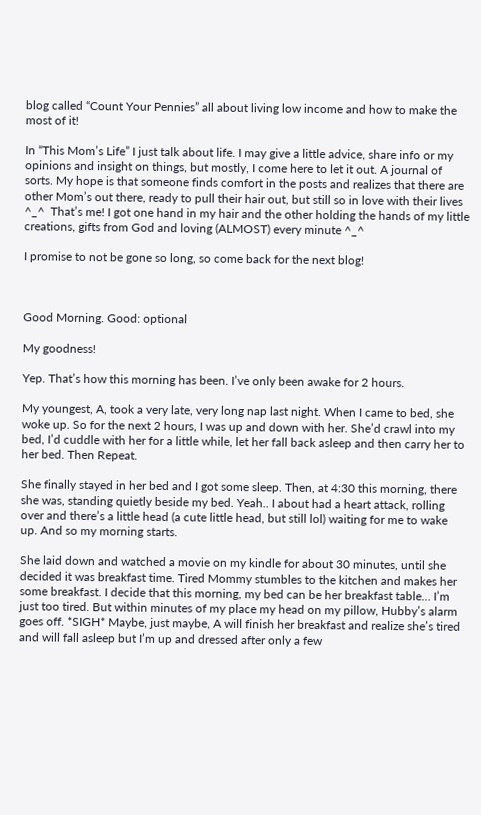blog called “Count Your Pennies” all about living low income and how to make the most of it!

In “This Mom’s Life” I just talk about life. I may give a little advice, share info or my opinions and insight on things, but mostly, I come here to let it out. A journal of sorts. My hope is that someone finds comfort in the posts and realizes that there are other Mom’s out there, ready to pull their hair out, but still so in love with their lives ^_^  That’s me! I got one hand in my hair and the other holding the hands of my little creations, gifts from God and loving (ALMOST) every minute ^_^

I promise to not be gone so long, so come back for the next blog!



Good Morning. Good: optional

My goodness!

Yep. That’s how this morning has been. I’ve only been awake for 2 hours.

My youngest, A, took a very late, very long nap last night. When I came to bed, she woke up. So for the next 2 hours, I was up and down with her. She’d crawl into my bed, I’d cuddle with her for a little while, let her fall back asleep and then carry her to her bed. Then Repeat.

She finally stayed in her bed and I got some sleep. Then, at 4:30 this morning, there she was, standing quietly beside my bed. Yeah.. I about had a heart attack, rolling over and there’s a little head (a cute little head, but still lol) waiting for me to wake up. And so my morning starts.

She laid down and watched a movie on my kindle for about 30 minutes, until she decided it was breakfast time. Tired Mommy stumbles to the kitchen and makes her some breakfast. I decide that this morning, my bed can be her breakfast table… I’m just too tired. But within minutes of my place my head on my pillow, Hubby’s alarm goes off. *SIGH* Maybe, just maybe, A will finish her breakfast and realize she’s tired and will fall asleep but I’m up and dressed after only a few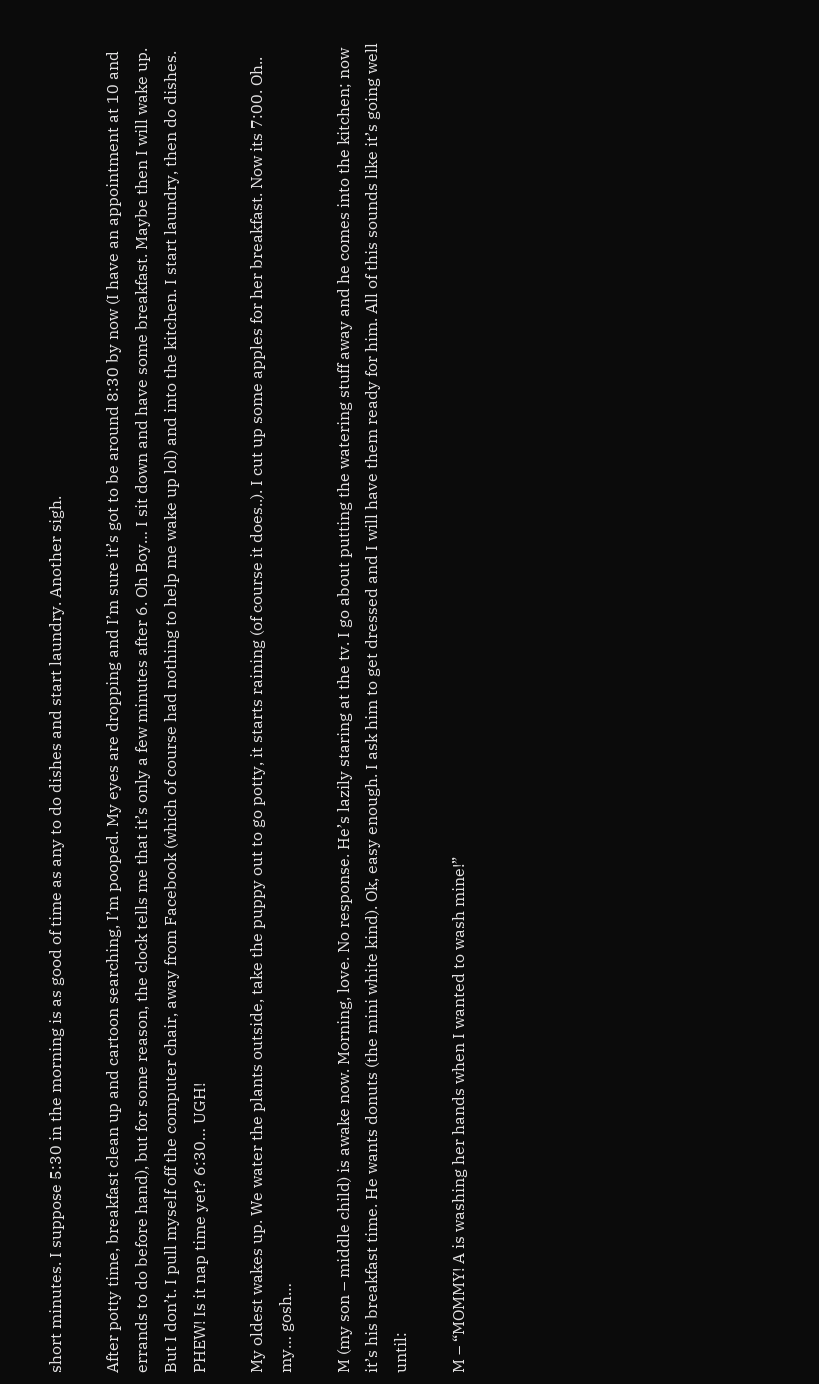short minutes. I suppose 5:30 in the morning is as good of time as any to do dishes and start laundry. Another sigh.

After potty time, breakfast clean up and cartoon searching, I’m pooped. My eyes are dropping and I’m sure it’s got to be around 8:30 by now (I have an appointment at 10 and errands to do before hand), but for some reason, the clock tells me that it’s only a few minutes after 6. Oh Boy… I sit down and have some breakfast. Maybe then I will wake up. But I don’t. I pull myself off the computer chair, away from Facebook (which of course had nothing to help me wake up lol) and into the kitchen. I start laundry, then do dishes. PHEW! Is it nap time yet? 6:30… UGH!

My oldest wakes up. We water the plants outside, take the puppy out to go potty, it starts raining (of course it does..). I cut up some apples for her breakfast. Now its 7:00. Oh.. my… gosh…

M (my son – middle child) is awake now. Morning, love. No response. He’s lazily staring at the tv. I go about putting the watering stuff away and he comes into the kitchen; now it’s his breakfast time. He wants donuts (the mini white kind). Ok, easy enough. I ask him to get dressed and I will have them ready for him. All of this sounds like it’s going well until:

M – “MOMMY! A is washing her hands when I wanted to wash mine!”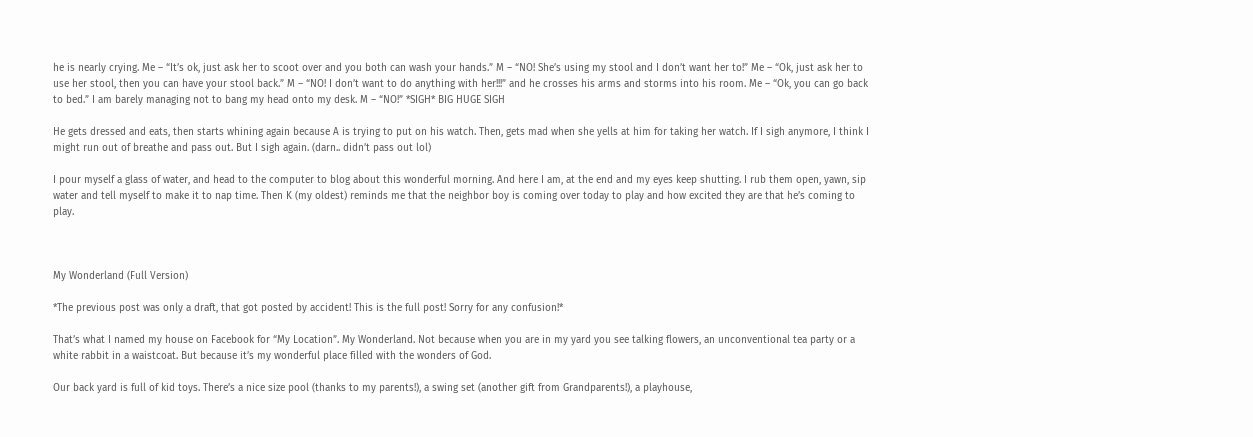he is nearly crying. Me – “It’s ok, just ask her to scoot over and you both can wash your hands.” M – “NO! She’s using my stool and I don’t want her to!” Me – “Ok, just ask her to use her stool, then you can have your stool back.” M – “NO! I don’t want to do anything with her!!!” and he crosses his arms and storms into his room. Me – “Ok, you can go back to bed.” I am barely managing not to bang my head onto my desk. M – “NO!” *SIGH* BIG HUGE SIGH

He gets dressed and eats, then starts whining again because A is trying to put on his watch. Then, gets mad when she yells at him for taking her watch. If I sigh anymore, I think I might run out of breathe and pass out. But I sigh again. (darn.. didn’t pass out lol)

I pour myself a glass of water, and head to the computer to blog about this wonderful morning. And here I am, at the end and my eyes keep shutting. I rub them open, yawn, sip water and tell myself to make it to nap time. Then K (my oldest) reminds me that the neighbor boy is coming over today to play and how excited they are that he’s coming to play.



My Wonderland (Full Version)

*The previous post was only a draft, that got posted by accident! This is the full post! Sorry for any confusion!*

That’s what I named my house on Facebook for “My Location”. My Wonderland. Not because when you are in my yard you see talking flowers, an unconventional tea party or a white rabbit in a waistcoat. But because it’s my wonderful place filled with the wonders of God.

Our back yard is full of kid toys. There’s a nice size pool (thanks to my parents!), a swing set (another gift from Grandparents!), a playhouse,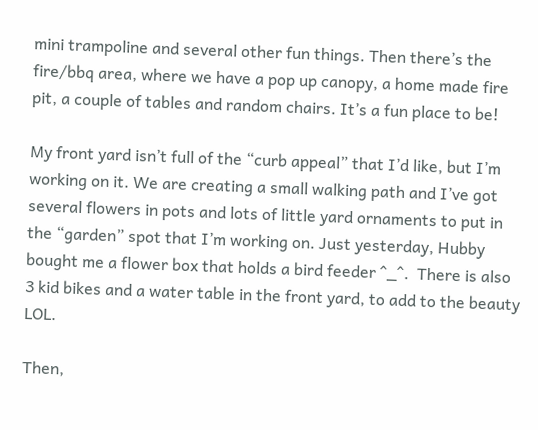mini trampoline and several other fun things. Then there’s the fire/bbq area, where we have a pop up canopy, a home made fire pit, a couple of tables and random chairs. It’s a fun place to be!

My front yard isn’t full of the “curb appeal” that I’d like, but I’m working on it. We are creating a small walking path and I’ve got several flowers in pots and lots of little yard ornaments to put in the “garden” spot that I’m working on. Just yesterday, Hubby bought me a flower box that holds a bird feeder ^_^.  There is also 3 kid bikes and a water table in the front yard, to add to the beauty LOL.

Then,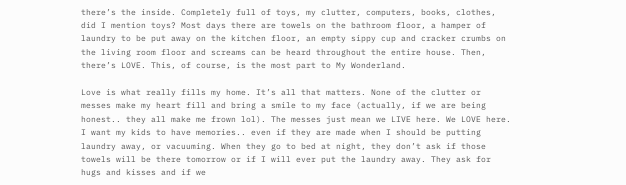there’s the inside. Completely full of toys, my clutter, computers, books, clothes, did I mention toys? Most days there are towels on the bathroom floor, a hamper of laundry to be put away on the kitchen floor, an empty sippy cup and cracker crumbs on the living room floor and screams can be heard throughout the entire house. Then, there’s LOVE. This, of course, is the most part to My Wonderland.

Love is what really fills my home. It’s all that matters. None of the clutter or messes make my heart fill and bring a smile to my face (actually, if we are being honest.. they all make me frown lol). The messes just mean we LIVE here. We LOVE here. I want my kids to have memories.. even if they are made when I should be putting laundry away, or vacuuming. When they go to bed at night, they don’t ask if those towels will be there tomorrow or if I will ever put the laundry away. They ask for hugs and kisses and if we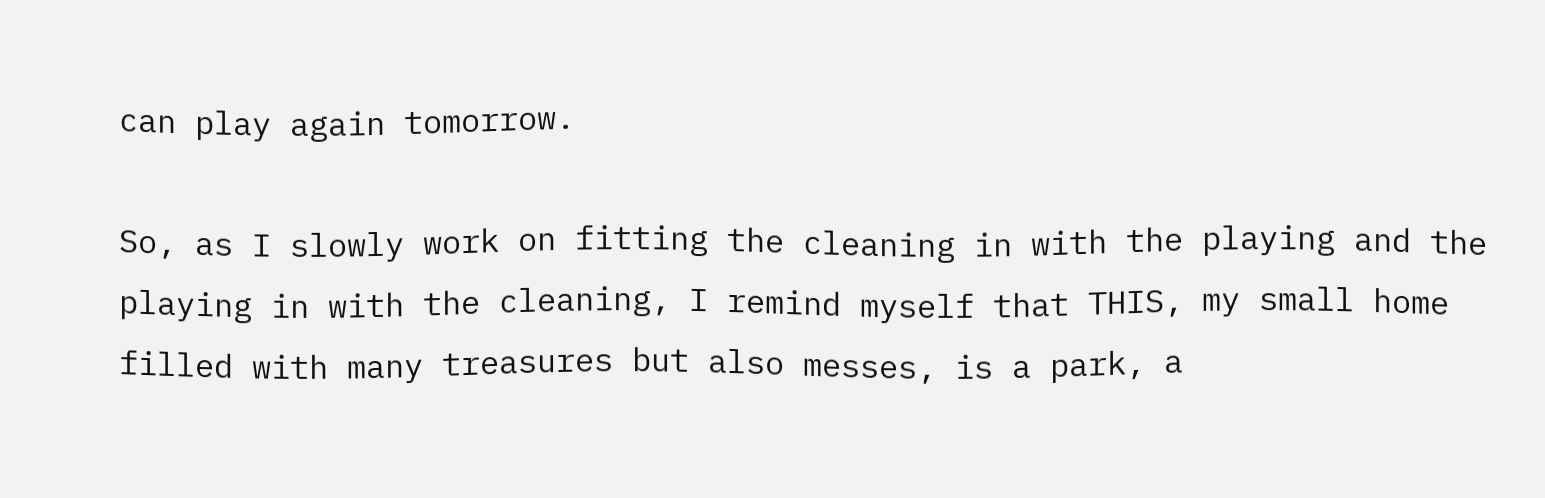can play again tomorrow.

So, as I slowly work on fitting the cleaning in with the playing and the playing in with the cleaning, I remind myself that THIS, my small home filled with many treasures but also messes, is a park, a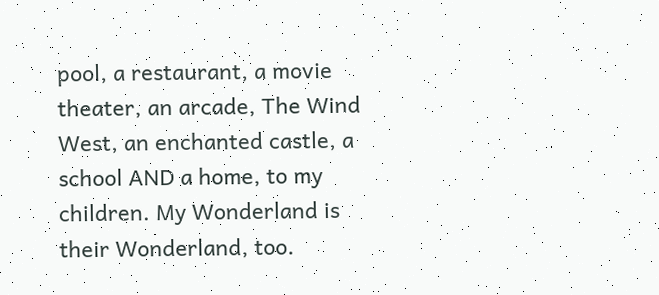pool, a restaurant, a movie theater, an arcade, The Wind West, an enchanted castle, a school AND a home, to my children. My Wonderland is their Wonderland, too.